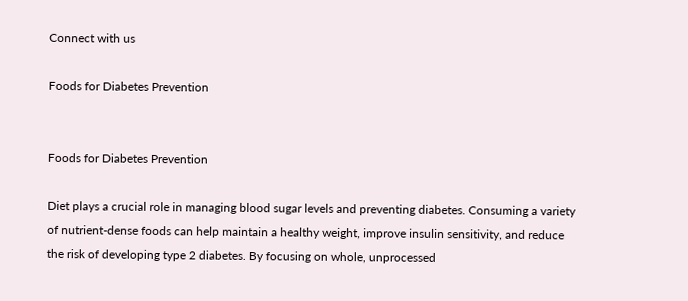Connect with us

Foods for Diabetes Prevention


Foods for Diabetes Prevention

Diet plays a crucial role in managing blood sugar levels and preventing diabetes. Consuming a variety of nutrient-dense foods can help maintain a healthy weight, improve insulin sensitivity, and reduce the risk of developing type 2 diabetes. By focusing on whole, unprocessed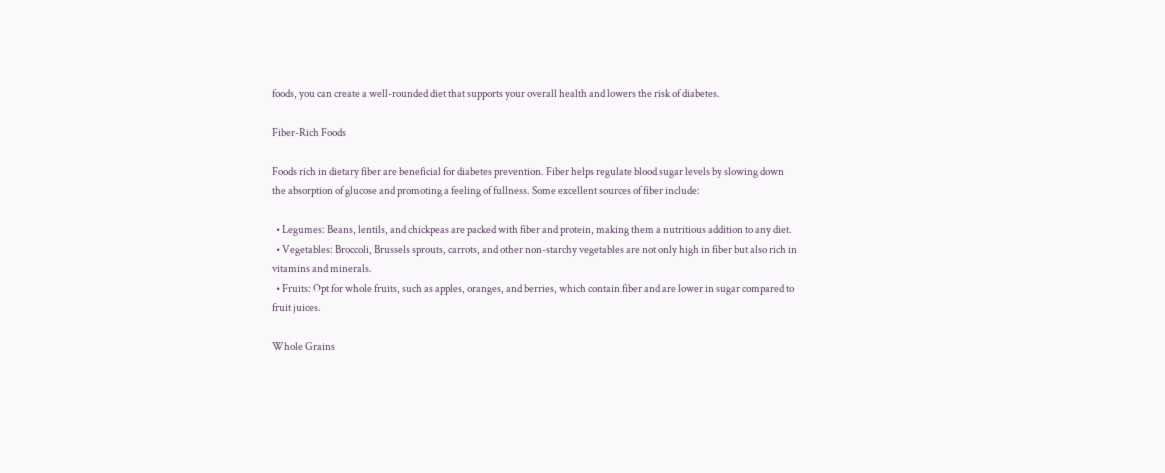foods, you can create a well-rounded diet that supports your overall health and lowers the risk of diabetes.

Fiber-Rich Foods

Foods rich in dietary fiber are beneficial for diabetes prevention. Fiber helps regulate blood sugar levels by slowing down the absorption of glucose and promoting a feeling of fullness. Some excellent sources of fiber include:

  • Legumes: Beans, lentils, and chickpeas are packed with fiber and protein, making them a nutritious addition to any diet.
  • Vegetables: Broccoli, Brussels sprouts, carrots, and other non-starchy vegetables are not only high in fiber but also rich in vitamins and minerals.
  • Fruits: Opt for whole fruits, such as apples, oranges, and berries, which contain fiber and are lower in sugar compared to fruit juices.

Whole Grains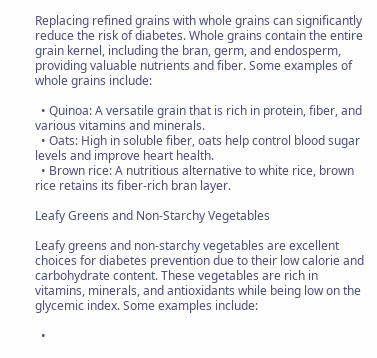Replacing refined grains with whole grains can significantly reduce the risk of diabetes. Whole grains contain the entire grain kernel, including the bran, germ, and endosperm, providing valuable nutrients and fiber. Some examples of whole grains include:

  • Quinoa: A versatile grain that is rich in protein, fiber, and various vitamins and minerals.
  • Oats: High in soluble fiber, oats help control blood sugar levels and improve heart health.
  • Brown rice: A nutritious alternative to white rice, brown rice retains its fiber-rich bran layer.

Leafy Greens and Non-Starchy Vegetables

Leafy greens and non-starchy vegetables are excellent choices for diabetes prevention due to their low calorie and carbohydrate content. These vegetables are rich in vitamins, minerals, and antioxidants while being low on the glycemic index. Some examples include:

  •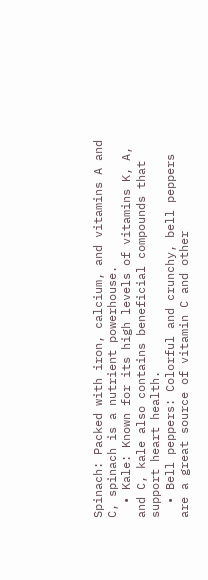Spinach: Packed with iron, calcium, and vitamins A and C, spinach is a nutrient powerhouse.
  • Kale: Known for its high levels of vitamins K, A, and C, kale also contains beneficial compounds that support heart health.
  • Bell peppers: Colorful and crunchy, bell peppers are a great source of vitamin C and other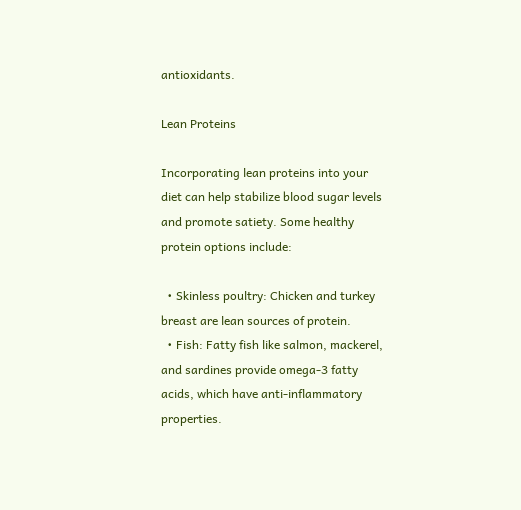antioxidants.

Lean Proteins

Incorporating lean proteins into your diet can help stabilize blood sugar levels and promote satiety. Some healthy protein options include:

  • Skinless poultry: Chicken and turkey breast are lean sources of protein.
  • Fish: Fatty fish like salmon, mackerel, and sardines provide omega-3 fatty acids, which have anti-inflammatory properties.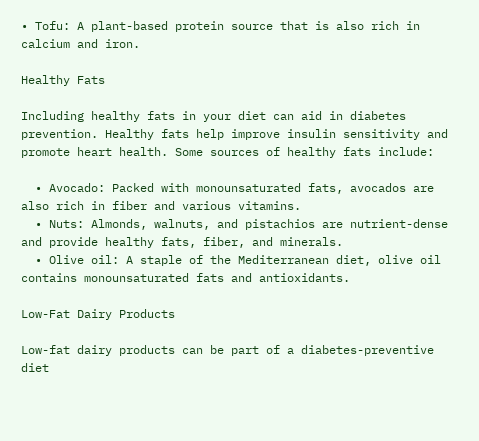• Tofu: A plant-based protein source that is also rich in calcium and iron.

Healthy Fats

Including healthy fats in your diet can aid in diabetes prevention. Healthy fats help improve insulin sensitivity and promote heart health. Some sources of healthy fats include:

  • Avocado: Packed with monounsaturated fats, avocados are also rich in fiber and various vitamins.
  • Nuts: Almonds, walnuts, and pistachios are nutrient-dense and provide healthy fats, fiber, and minerals.
  • Olive oil: A staple of the Mediterranean diet, olive oil contains monounsaturated fats and antioxidants.

Low-Fat Dairy Products

Low-fat dairy products can be part of a diabetes-preventive diet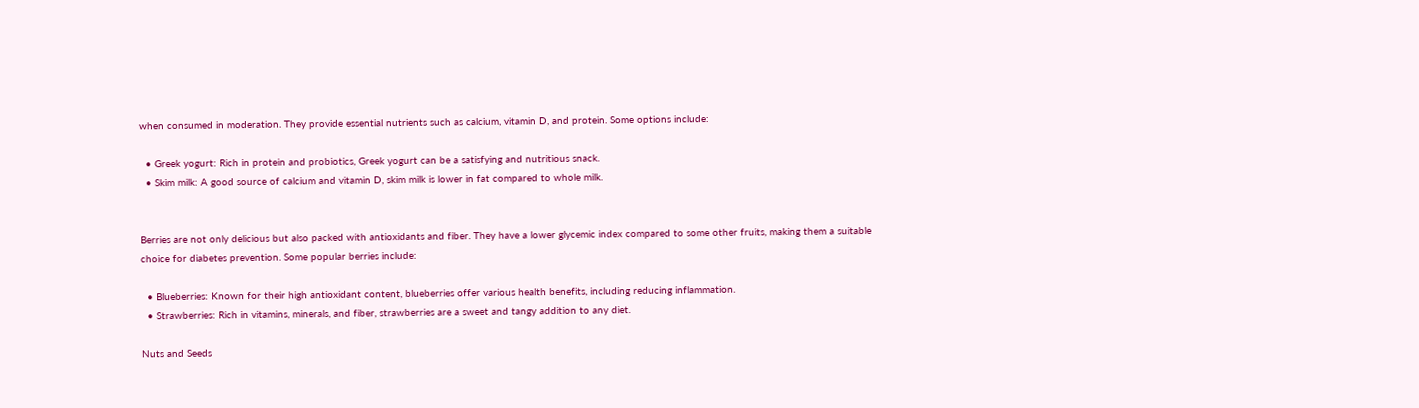when consumed in moderation. They provide essential nutrients such as calcium, vitamin D, and protein. Some options include:

  • Greek yogurt: Rich in protein and probiotics, Greek yogurt can be a satisfying and nutritious snack.
  • Skim milk: A good source of calcium and vitamin D, skim milk is lower in fat compared to whole milk.


Berries are not only delicious but also packed with antioxidants and fiber. They have a lower glycemic index compared to some other fruits, making them a suitable choice for diabetes prevention. Some popular berries include:

  • Blueberries: Known for their high antioxidant content, blueberries offer various health benefits, including reducing inflammation.
  • Strawberries: Rich in vitamins, minerals, and fiber, strawberries are a sweet and tangy addition to any diet.

Nuts and Seeds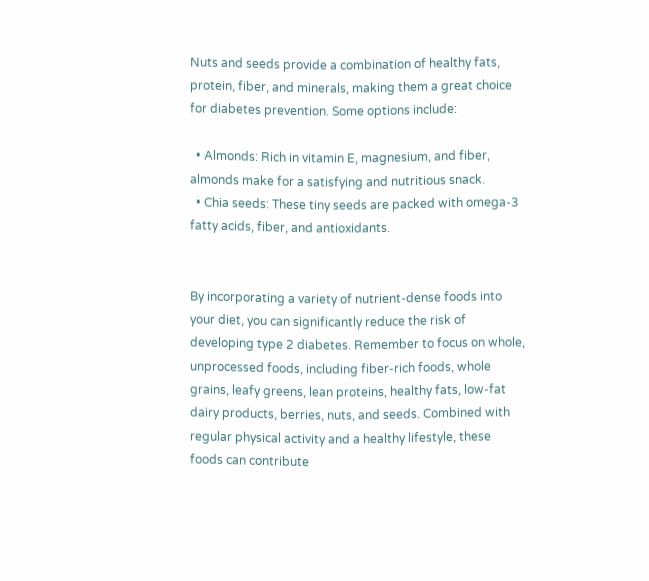Nuts and seeds provide a combination of healthy fats, protein, fiber, and minerals, making them a great choice for diabetes prevention. Some options include:

  • Almonds: Rich in vitamin E, magnesium, and fiber, almonds make for a satisfying and nutritious snack.
  • Chia seeds: These tiny seeds are packed with omega-3 fatty acids, fiber, and antioxidants.


By incorporating a variety of nutrient-dense foods into your diet, you can significantly reduce the risk of developing type 2 diabetes. Remember to focus on whole, unprocessed foods, including fiber-rich foods, whole grains, leafy greens, lean proteins, healthy fats, low-fat dairy products, berries, nuts, and seeds. Combined with regular physical activity and a healthy lifestyle, these foods can contribute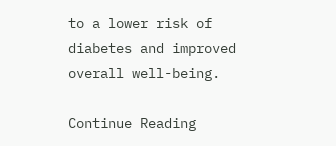to a lower risk of diabetes and improved overall well-being.

Continue Reading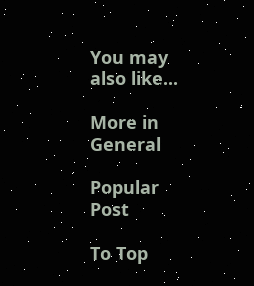You may also like...

More in General

Popular Post

To Top